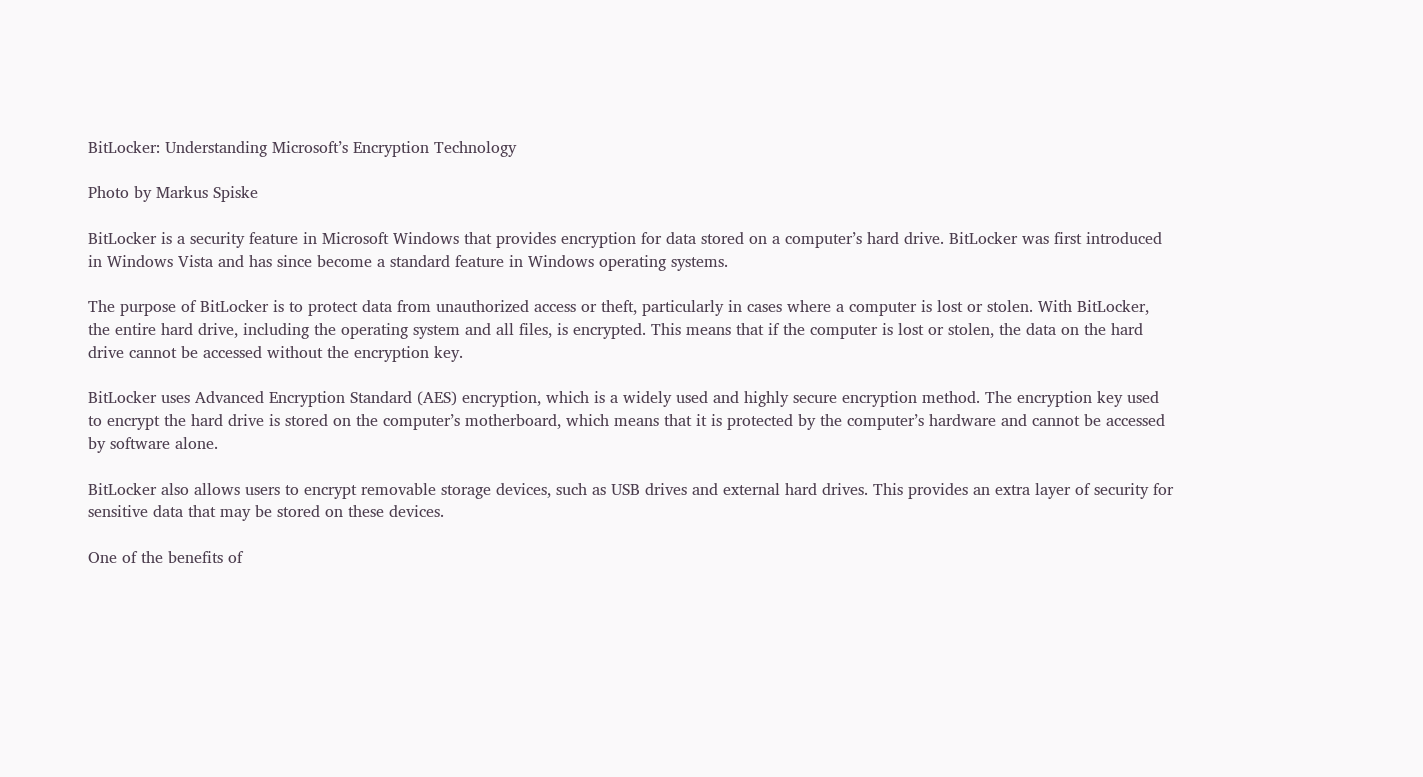BitLocker: Understanding Microsoft’s Encryption Technology

Photo by Markus Spiske

BitLocker is a security feature in Microsoft Windows that provides encryption for data stored on a computer’s hard drive. BitLocker was first introduced in Windows Vista and has since become a standard feature in Windows operating systems.

The purpose of BitLocker is to protect data from unauthorized access or theft, particularly in cases where a computer is lost or stolen. With BitLocker, the entire hard drive, including the operating system and all files, is encrypted. This means that if the computer is lost or stolen, the data on the hard drive cannot be accessed without the encryption key.

BitLocker uses Advanced Encryption Standard (AES) encryption, which is a widely used and highly secure encryption method. The encryption key used to encrypt the hard drive is stored on the computer’s motherboard, which means that it is protected by the computer’s hardware and cannot be accessed by software alone.

BitLocker also allows users to encrypt removable storage devices, such as USB drives and external hard drives. This provides an extra layer of security for sensitive data that may be stored on these devices.

One of the benefits of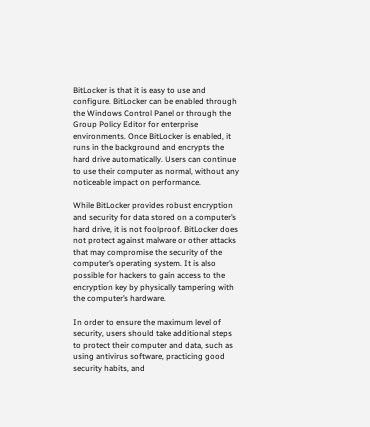BitLocker is that it is easy to use and configure. BitLocker can be enabled through the Windows Control Panel or through the Group Policy Editor for enterprise environments. Once BitLocker is enabled, it runs in the background and encrypts the hard drive automatically. Users can continue to use their computer as normal, without any noticeable impact on performance.

While BitLocker provides robust encryption and security for data stored on a computer’s hard drive, it is not foolproof. BitLocker does not protect against malware or other attacks that may compromise the security of the computer’s operating system. It is also possible for hackers to gain access to the encryption key by physically tampering with the computer’s hardware.

In order to ensure the maximum level of security, users should take additional steps to protect their computer and data, such as using antivirus software, practicing good security habits, and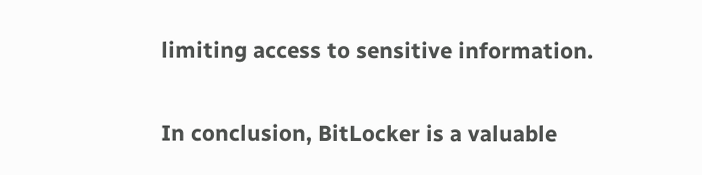limiting access to sensitive information.

In conclusion, BitLocker is a valuable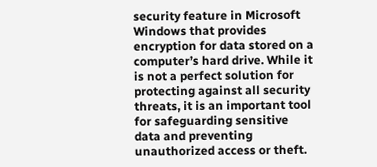security feature in Microsoft Windows that provides encryption for data stored on a computer’s hard drive. While it is not a perfect solution for protecting against all security threats, it is an important tool for safeguarding sensitive data and preventing unauthorized access or theft.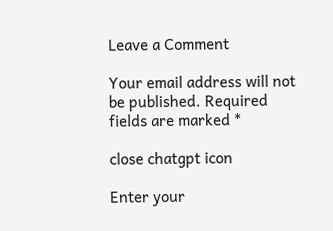Leave a Comment

Your email address will not be published. Required fields are marked *

close chatgpt icon

Enter your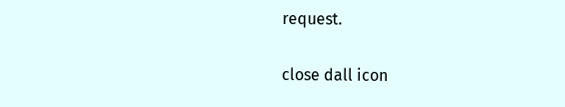request.

close dall icon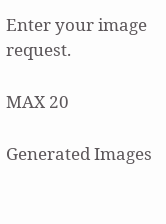Enter your image request.

MAX 20

Generated Images